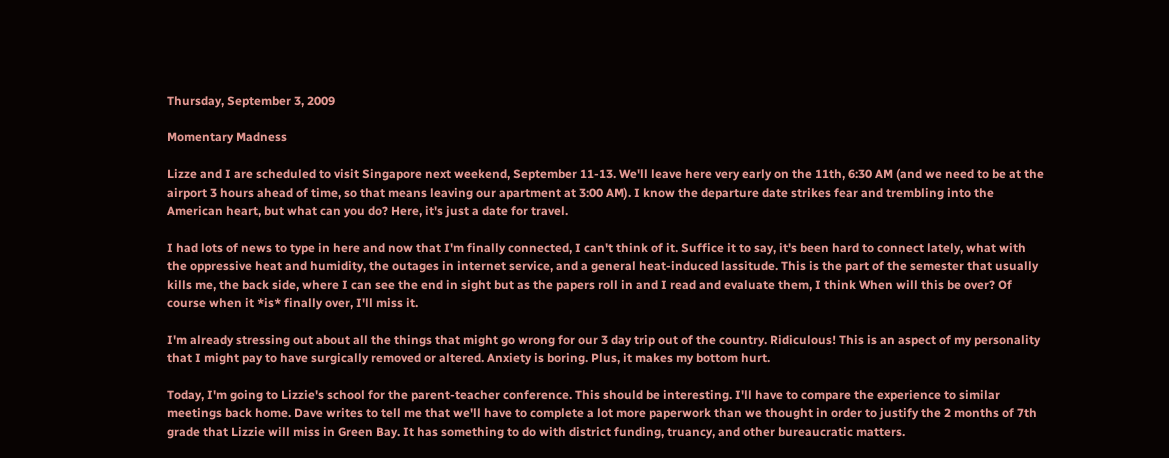Thursday, September 3, 2009

Momentary Madness

Lizze and I are scheduled to visit Singapore next weekend, September 11-13. We'll leave here very early on the 11th, 6:30 AM (and we need to be at the airport 3 hours ahead of time, so that means leaving our apartment at 3:00 AM). I know the departure date strikes fear and trembling into the American heart, but what can you do? Here, it's just a date for travel.

I had lots of news to type in here and now that I'm finally connected, I can't think of it. Suffice it to say, it's been hard to connect lately, what with the oppressive heat and humidity, the outages in internet service, and a general heat-induced lassitude. This is the part of the semester that usually kills me, the back side, where I can see the end in sight but as the papers roll in and I read and evaluate them, I think When will this be over? Of course when it *is* finally over, I'll miss it.

I'm already stressing out about all the things that might go wrong for our 3 day trip out of the country. Ridiculous! This is an aspect of my personality that I might pay to have surgically removed or altered. Anxiety is boring. Plus, it makes my bottom hurt.

Today, I'm going to Lizzie's school for the parent-teacher conference. This should be interesting. I'll have to compare the experience to similar meetings back home. Dave writes to tell me that we'll have to complete a lot more paperwork than we thought in order to justify the 2 months of 7th grade that Lizzie will miss in Green Bay. It has something to do with district funding, truancy, and other bureaucratic matters.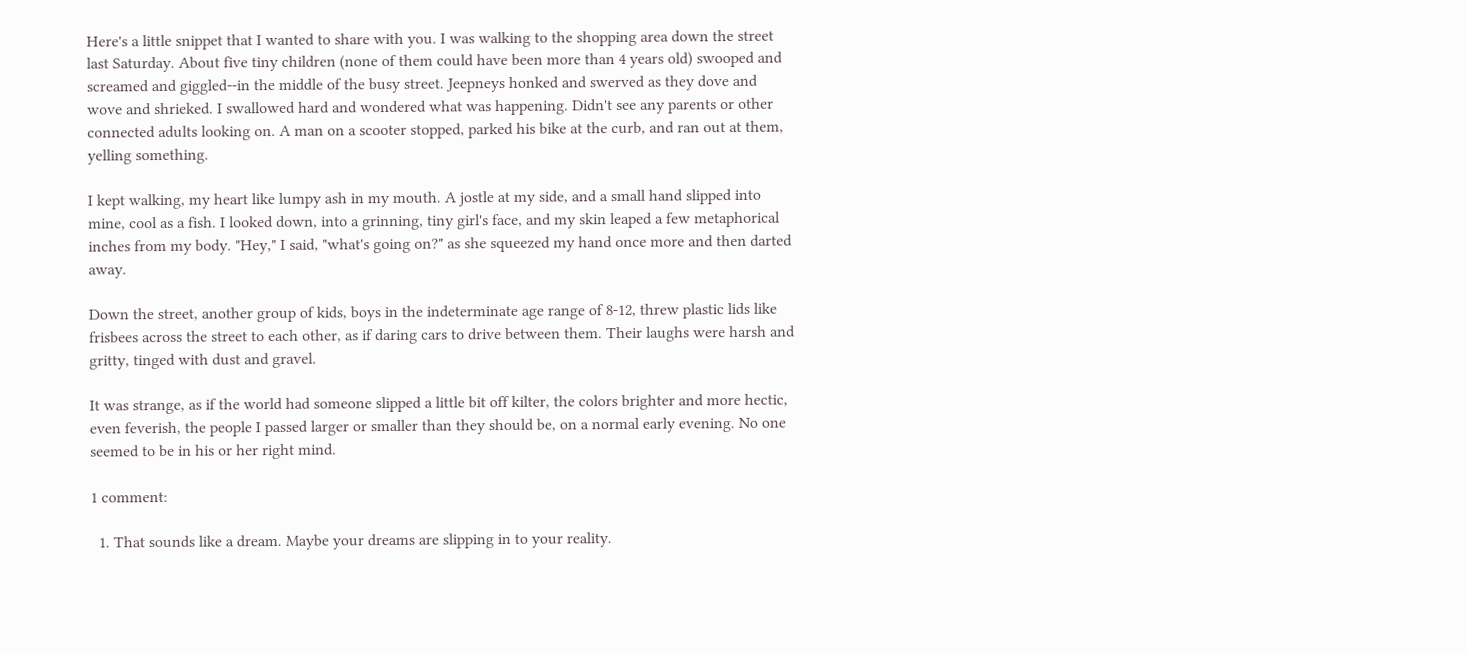Here's a little snippet that I wanted to share with you. I was walking to the shopping area down the street last Saturday. About five tiny children (none of them could have been more than 4 years old) swooped and screamed and giggled--in the middle of the busy street. Jeepneys honked and swerved as they dove and wove and shrieked. I swallowed hard and wondered what was happening. Didn't see any parents or other connected adults looking on. A man on a scooter stopped, parked his bike at the curb, and ran out at them, yelling something.

I kept walking, my heart like lumpy ash in my mouth. A jostle at my side, and a small hand slipped into mine, cool as a fish. I looked down, into a grinning, tiny girl's face, and my skin leaped a few metaphorical inches from my body. "Hey," I said, "what's going on?" as she squeezed my hand once more and then darted away.

Down the street, another group of kids, boys in the indeterminate age range of 8-12, threw plastic lids like frisbees across the street to each other, as if daring cars to drive between them. Their laughs were harsh and gritty, tinged with dust and gravel.

It was strange, as if the world had someone slipped a little bit off kilter, the colors brighter and more hectic, even feverish, the people I passed larger or smaller than they should be, on a normal early evening. No one seemed to be in his or her right mind.

1 comment:

  1. That sounds like a dream. Maybe your dreams are slipping in to your reality.